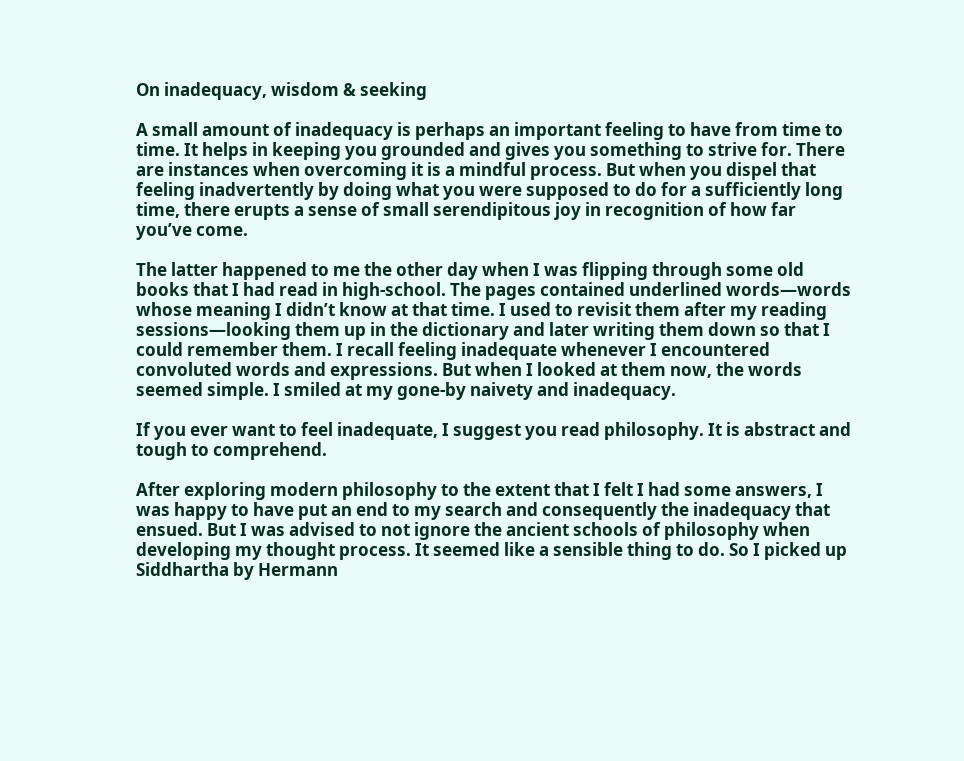On inadequacy, wisdom & seeking

A small amount of inadequacy is perhaps an important feeling to have from time to time. It helps in keeping you grounded and gives you something to strive for. There are instances when overcoming it is a mindful process. But when you dispel that feeling inadvertently by doing what you were supposed to do for a sufficiently long time, there erupts a sense of small serendipitous joy in recognition of how far you’ve come.

The latter happened to me the other day when I was flipping through some old books that I had read in high-school. The pages contained underlined words—words whose meaning I didn’t know at that time. I used to revisit them after my reading sessions—looking them up in the dictionary and later writing them down so that I could remember them. I recall feeling inadequate whenever I encountered convoluted words and expressions. But when I looked at them now, the words seemed simple. I smiled at my gone-by naivety and inadequacy.

If you ever want to feel inadequate, I suggest you read philosophy. It is abstract and tough to comprehend.

After exploring modern philosophy to the extent that I felt I had some answers, I was happy to have put an end to my search and consequently the inadequacy that ensued. But I was advised to not ignore the ancient schools of philosophy when developing my thought process. It seemed like a sensible thing to do. So I picked up Siddhartha by Hermann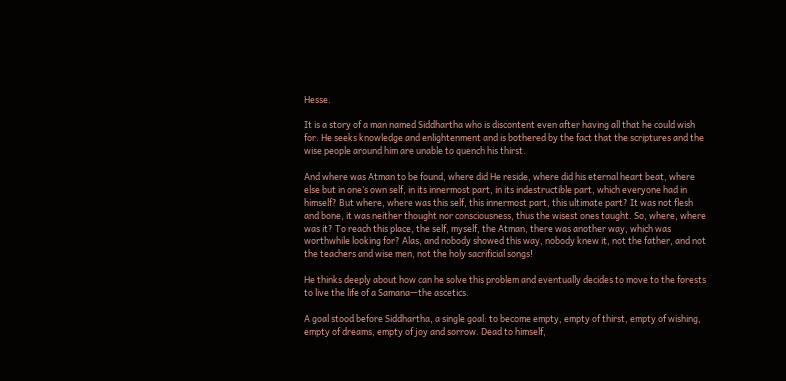Hesse.

It is a story of a man named Siddhartha who is discontent even after having all that he could wish for. He seeks knowledge and enlightenment and is bothered by the fact that the scriptures and the wise people around him are unable to quench his thirst.

And where was Atman to be found, where did He reside, where did his eternal heart beat, where else but in one’s own self, in its innermost part, in its indestructible part, which everyone had in himself? But where, where was this self, this innermost part, this ultimate part? It was not flesh and bone, it was neither thought nor consciousness, thus the wisest ones taught. So, where, where was it? To reach this place, the self, myself, the Atman, there was another way, which was worthwhile looking for? Alas, and nobody showed this way, nobody knew it, not the father, and not the teachers and wise men, not the holy sacrificial songs!

He thinks deeply about how can he solve this problem and eventually decides to move to the forests to live the life of a Samana—the ascetics.

A goal stood before Siddhartha, a single goal: to become empty, empty of thirst, empty of wishing, empty of dreams, empty of joy and sorrow. Dead to himself,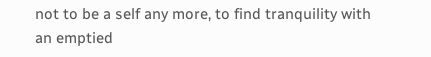not to be a self any more, to find tranquility with an emptied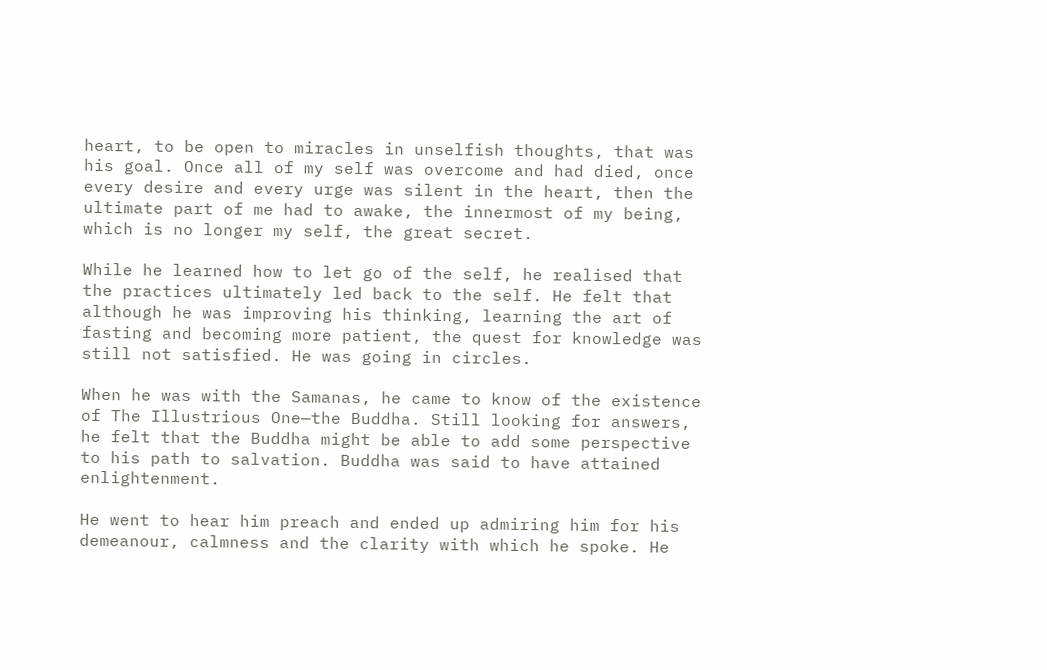heart, to be open to miracles in unselfish thoughts, that was his goal. Once all of my self was overcome and had died, once every desire and every urge was silent in the heart, then the ultimate part of me had to awake, the innermost of my being, which is no longer my self, the great secret.

While he learned how to let go of the self, he realised that the practices ultimately led back to the self. He felt that although he was improving his thinking, learning the art of fasting and becoming more patient, the quest for knowledge was still not satisfied. He was going in circles.

When he was with the Samanas, he came to know of the existence of The Illustrious One—the Buddha. Still looking for answers, he felt that the Buddha might be able to add some perspective to his path to salvation. Buddha was said to have attained enlightenment.

He went to hear him preach and ended up admiring him for his demeanour, calmness and the clarity with which he spoke. He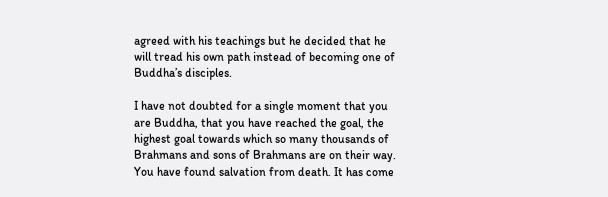agreed with his teachings but he decided that he will tread his own path instead of becoming one of Buddha’s disciples.

I have not doubted for a single moment that you are Buddha, that you have reached the goal, the highest goal towards which so many thousands of Brahmans and sons of Brahmans are on their way. You have found salvation from death. It has come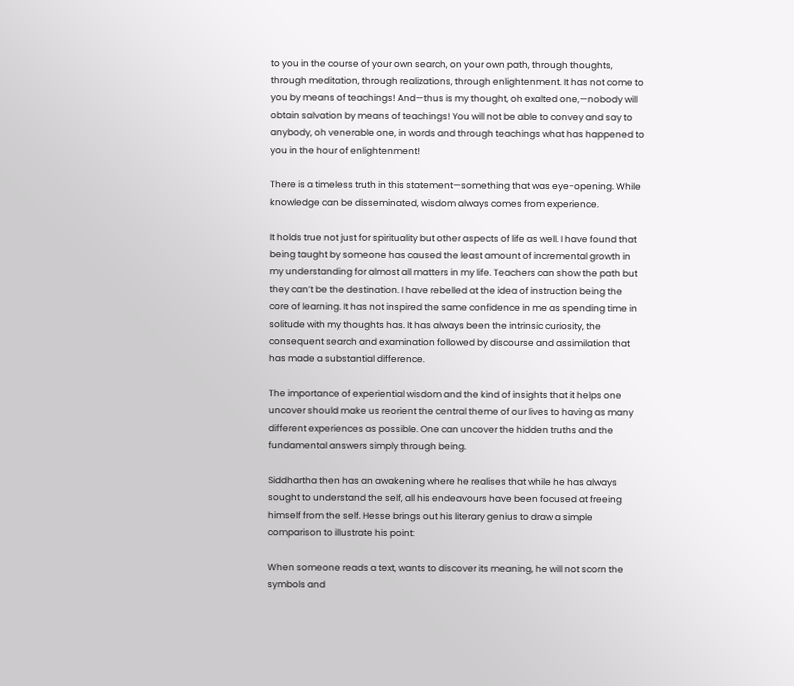to you in the course of your own search, on your own path, through thoughts, through meditation, through realizations, through enlightenment. It has not come to you by means of teachings! And—thus is my thought, oh exalted one,—nobody will obtain salvation by means of teachings! You will not be able to convey and say to anybody, oh venerable one, in words and through teachings what has happened to you in the hour of enlightenment!

There is a timeless truth in this statement—something that was eye-opening. While knowledge can be disseminated, wisdom always comes from experience.

It holds true not just for spirituality but other aspects of life as well. I have found that being taught by someone has caused the least amount of incremental growth in my understanding for almost all matters in my life. Teachers can show the path but they can’t be the destination. I have rebelled at the idea of instruction being the core of learning. It has not inspired the same confidence in me as spending time in solitude with my thoughts has. It has always been the intrinsic curiosity, the consequent search and examination followed by discourse and assimilation that has made a substantial difference.

The importance of experiential wisdom and the kind of insights that it helps one uncover should make us reorient the central theme of our lives to having as many different experiences as possible. One can uncover the hidden truths and the fundamental answers simply through being.

Siddhartha then has an awakening where he realises that while he has always sought to understand the self, all his endeavours have been focused at freeing himself from the self. Hesse brings out his literary genius to draw a simple comparison to illustrate his point:

When someone reads a text, wants to discover its meaning, he will not scorn the symbols and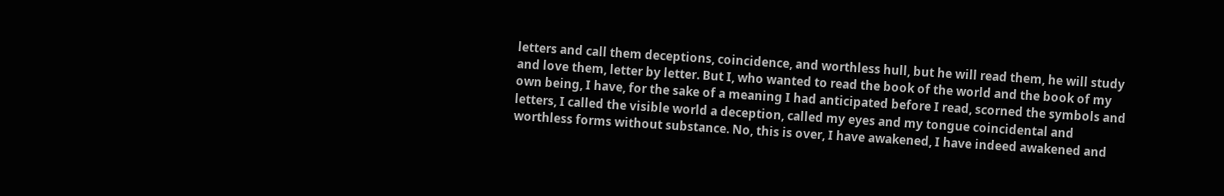letters and call them deceptions, coincidence, and worthless hull, but he will read them, he will study and love them, letter by letter. But I, who wanted to read the book of the world and the book of my own being, I have, for the sake of a meaning I had anticipated before I read, scorned the symbols and letters, I called the visible world a deception, called my eyes and my tongue coincidental and worthless forms without substance. No, this is over, I have awakened, I have indeed awakened and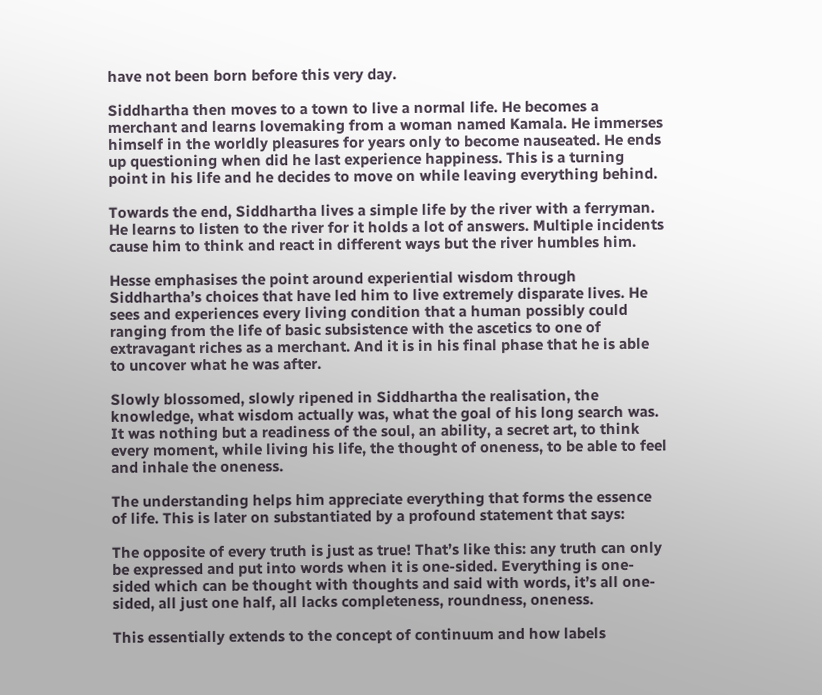have not been born before this very day.

Siddhartha then moves to a town to live a normal life. He becomes a merchant and learns lovemaking from a woman named Kamala. He immerses himself in the worldly pleasures for years only to become nauseated. He ends up questioning when did he last experience happiness. This is a turning point in his life and he decides to move on while leaving everything behind.

Towards the end, Siddhartha lives a simple life by the river with a ferryman. He learns to listen to the river for it holds a lot of answers. Multiple incidents cause him to think and react in different ways but the river humbles him.

Hesse emphasises the point around experiential wisdom through Siddhartha’s choices that have led him to live extremely disparate lives. He sees and experiences every living condition that a human possibly could ranging from the life of basic subsistence with the ascetics to one of extravagant riches as a merchant. And it is in his final phase that he is able to uncover what he was after.

Slowly blossomed, slowly ripened in Siddhartha the realisation, the knowledge, what wisdom actually was, what the goal of his long search was. It was nothing but a readiness of the soul, an ability, a secret art, to think every moment, while living his life, the thought of oneness, to be able to feel and inhale the oneness.

The understanding helps him appreciate everything that forms the essence of life. This is later on substantiated by a profound statement that says:

The opposite of every truth is just as true! That’s like this: any truth can only be expressed and put into words when it is one-sided. Everything is one-sided which can be thought with thoughts and said with words, it’s all one-sided, all just one half, all lacks completeness, roundness, oneness.

This essentially extends to the concept of continuum and how labels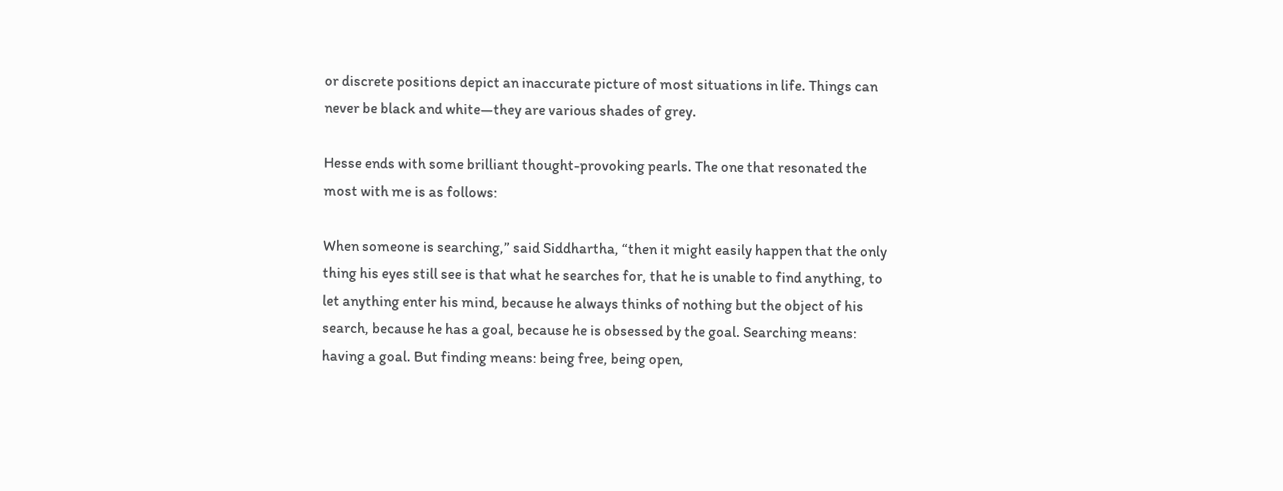or discrete positions depict an inaccurate picture of most situations in life. Things can never be black and white—they are various shades of grey.

Hesse ends with some brilliant thought-provoking pearls. The one that resonated the most with me is as follows:

When someone is searching,” said Siddhartha, “then it might easily happen that the only thing his eyes still see is that what he searches for, that he is unable to find anything, to let anything enter his mind, because he always thinks of nothing but the object of his search, because he has a goal, because he is obsessed by the goal. Searching means: having a goal. But finding means: being free, being open,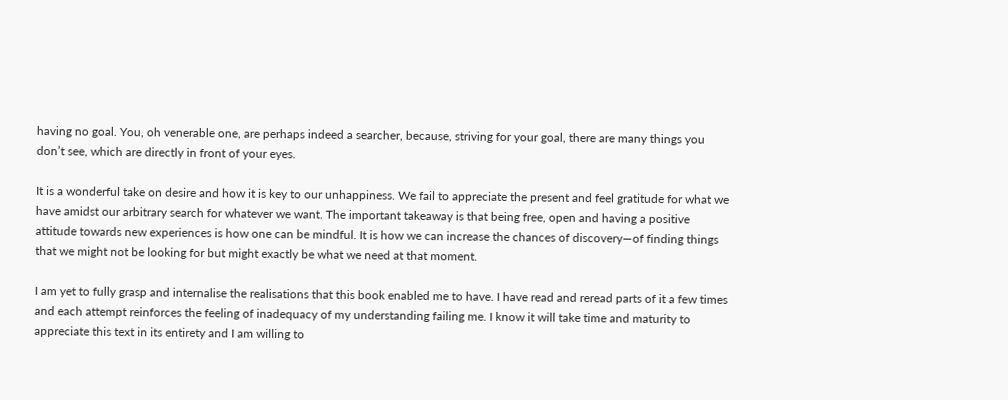having no goal. You, oh venerable one, are perhaps indeed a searcher, because, striving for your goal, there are many things you don’t see, which are directly in front of your eyes.

It is a wonderful take on desire and how it is key to our unhappiness. We fail to appreciate the present and feel gratitude for what we have amidst our arbitrary search for whatever we want. The important takeaway is that being free, open and having a positive attitude towards new experiences is how one can be mindful. It is how we can increase the chances of discovery—of finding things that we might not be looking for but might exactly be what we need at that moment.

I am yet to fully grasp and internalise the realisations that this book enabled me to have. I have read and reread parts of it a few times and each attempt reinforces the feeling of inadequacy of my understanding failing me. I know it will take time and maturity to appreciate this text in its entirety and I am willing to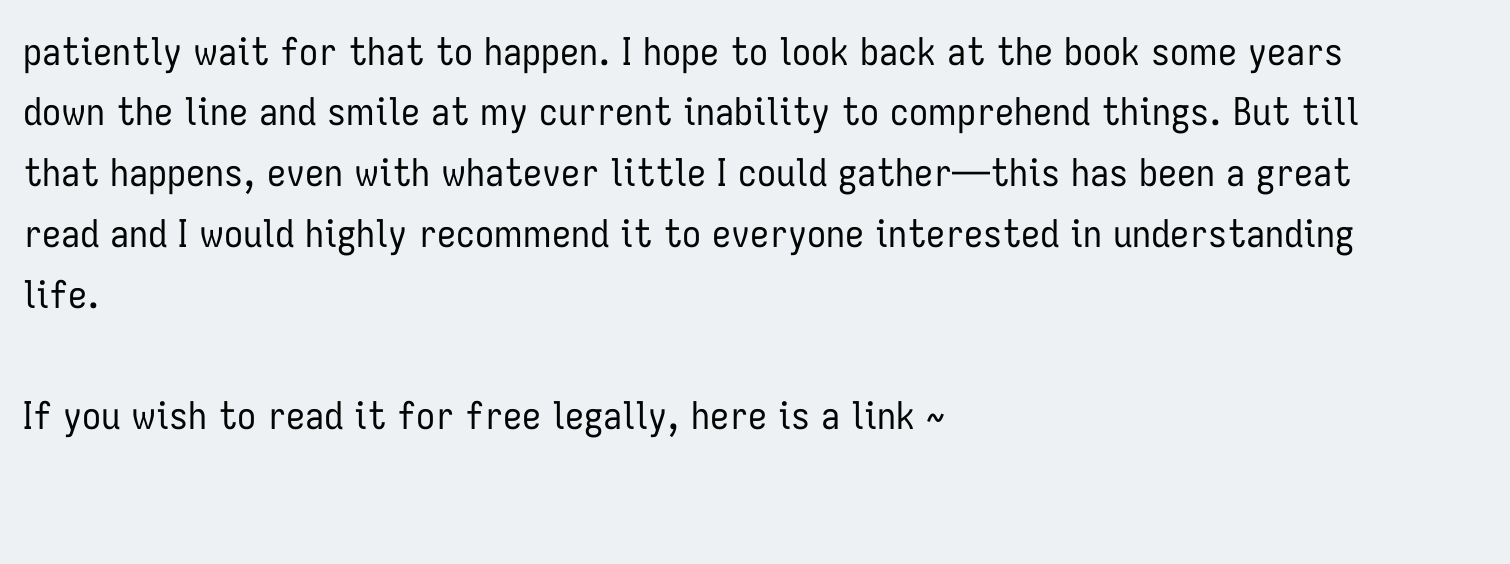patiently wait for that to happen. I hope to look back at the book some years down the line and smile at my current inability to comprehend things. But till that happens, even with whatever little I could gather—this has been a great read and I would highly recommend it to everyone interested in understanding life.

If you wish to read it for free legally, here is a link ~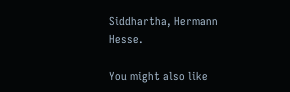Siddhartha, Hermann Hesse.

You might also like